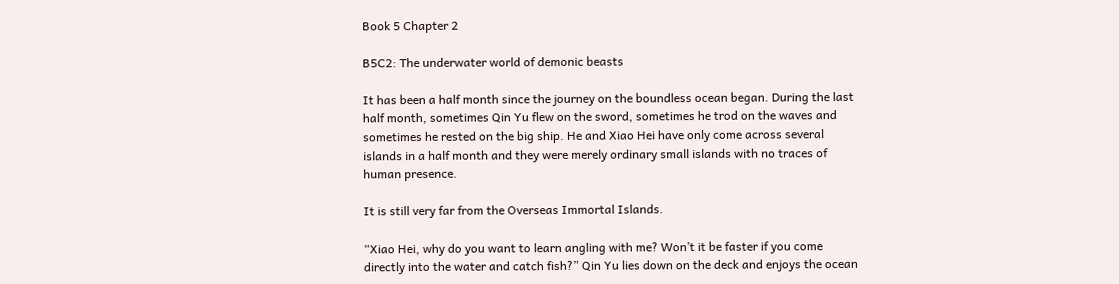Book 5 Chapter 2

B5C2: The underwater world of demonic beasts

It has been a half month since the journey on the boundless ocean began. During the last half month, sometimes Qin Yu flew on the sword, sometimes he trod on the waves and sometimes he rested on the big ship. He and Xiao Hei have only come across several islands in a half month and they were merely ordinary small islands with no traces of human presence.

It is still very far from the Overseas Immortal Islands.

“Xiao Hei, why do you want to learn angling with me? Won’t it be faster if you come directly into the water and catch fish?” Qin Yu lies down on the deck and enjoys the ocean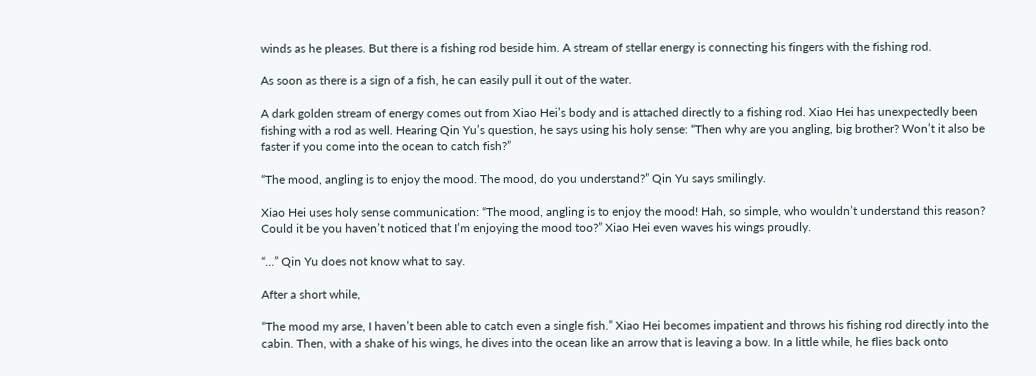winds as he pleases. But there is a fishing rod beside him. A stream of stellar energy is connecting his fingers with the fishing rod.

As soon as there is a sign of a fish, he can easily pull it out of the water.

A dark golden stream of energy comes out from Xiao Hei’s body and is attached directly to a fishing rod. Xiao Hei has unexpectedly been fishing with a rod as well. Hearing Qin Yu’s question, he says using his holy sense: “Then why are you angling, big brother? Won’t it also be faster if you come into the ocean to catch fish?”

“The mood, angling is to enjoy the mood. The mood, do you understand?” Qin Yu says smilingly.

Xiao Hei uses holy sense communication: “The mood, angling is to enjoy the mood! Hah, so simple, who wouldn’t understand this reason? Could it be you haven’t noticed that I’m enjoying the mood too?” Xiao Hei even waves his wings proudly.

“…” Qin Yu does not know what to say.

After a short while,

“The mood my arse, I haven’t been able to catch even a single fish.” Xiao Hei becomes impatient and throws his fishing rod directly into the cabin. Then, with a shake of his wings, he dives into the ocean like an arrow that is leaving a bow. In a little while, he flies back onto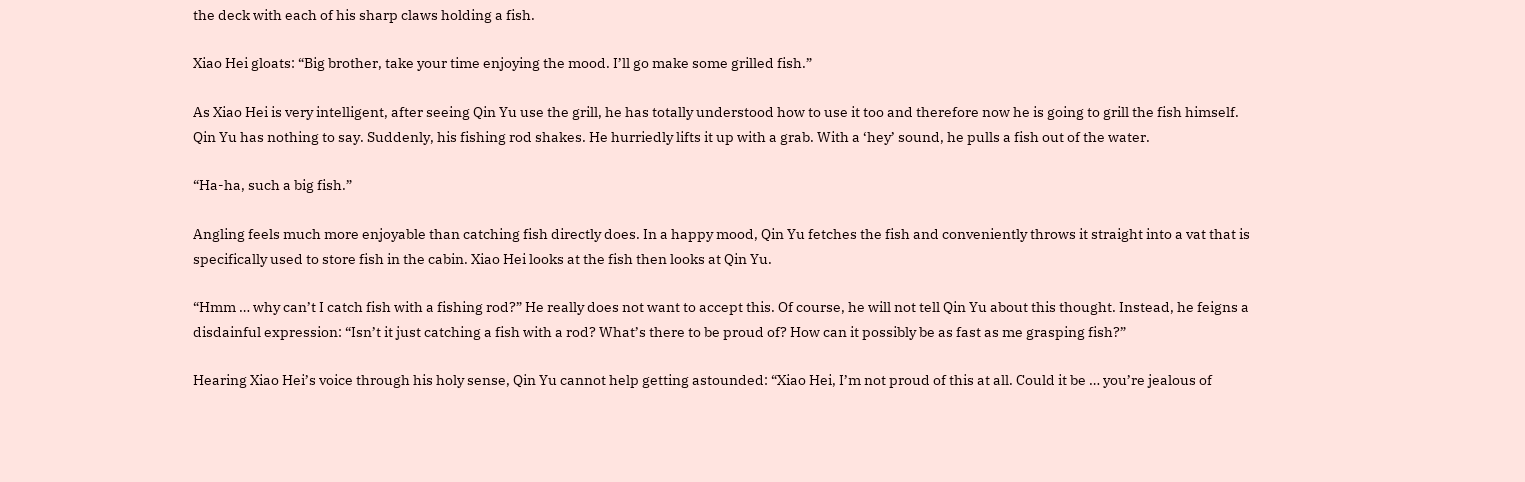the deck with each of his sharp claws holding a fish.

Xiao Hei gloats: “Big brother, take your time enjoying the mood. I’ll go make some grilled fish.”

As Xiao Hei is very intelligent, after seeing Qin Yu use the grill, he has totally understood how to use it too and therefore now he is going to grill the fish himself. Qin Yu has nothing to say. Suddenly, his fishing rod shakes. He hurriedly lifts it up with a grab. With a ‘hey’ sound, he pulls a fish out of the water.

“Ha-ha, such a big fish.”

Angling feels much more enjoyable than catching fish directly does. In a happy mood, Qin Yu fetches the fish and conveniently throws it straight into a vat that is specifically used to store fish in the cabin. Xiao Hei looks at the fish then looks at Qin Yu.

“Hmm … why can’t I catch fish with a fishing rod?” He really does not want to accept this. Of course, he will not tell Qin Yu about this thought. Instead, he feigns a disdainful expression: “Isn’t it just catching a fish with a rod? What’s there to be proud of? How can it possibly be as fast as me grasping fish?”

Hearing Xiao Hei’s voice through his holy sense, Qin Yu cannot help getting astounded: “Xiao Hei, I’m not proud of this at all. Could it be … you’re jealous of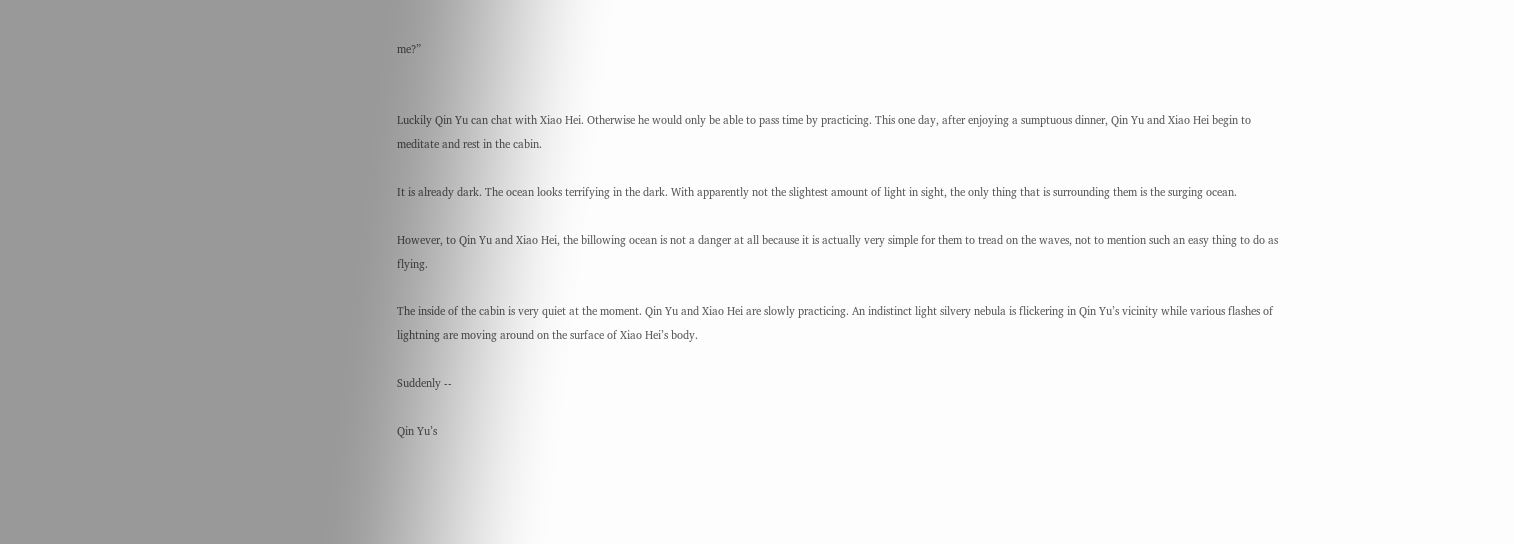me?”


Luckily Qin Yu can chat with Xiao Hei. Otherwise he would only be able to pass time by practicing. This one day, after enjoying a sumptuous dinner, Qin Yu and Xiao Hei begin to meditate and rest in the cabin.

It is already dark. The ocean looks terrifying in the dark. With apparently not the slightest amount of light in sight, the only thing that is surrounding them is the surging ocean.

However, to Qin Yu and Xiao Hei, the billowing ocean is not a danger at all because it is actually very simple for them to tread on the waves, not to mention such an easy thing to do as flying.

The inside of the cabin is very quiet at the moment. Qin Yu and Xiao Hei are slowly practicing. An indistinct light silvery nebula is flickering in Qin Yu’s vicinity while various flashes of lightning are moving around on the surface of Xiao Hei’s body.

Suddenly --

Qin Yu’s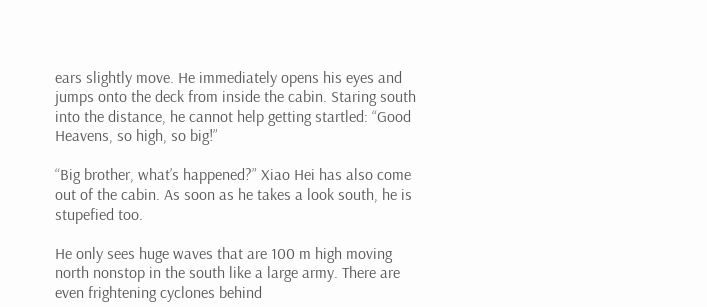ears slightly move. He immediately opens his eyes and jumps onto the deck from inside the cabin. Staring south into the distance, he cannot help getting startled: “Good Heavens, so high, so big!”

“Big brother, what’s happened?” Xiao Hei has also come out of the cabin. As soon as he takes a look south, he is stupefied too.

He only sees huge waves that are 100 m high moving north nonstop in the south like a large army. There are even frightening cyclones behind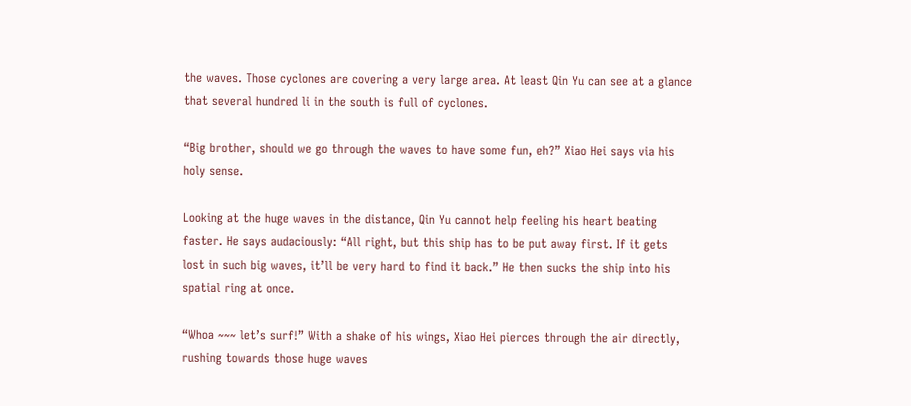the waves. Those cyclones are covering a very large area. At least Qin Yu can see at a glance that several hundred li in the south is full of cyclones.

“Big brother, should we go through the waves to have some fun, eh?” Xiao Hei says via his holy sense.

Looking at the huge waves in the distance, Qin Yu cannot help feeling his heart beating faster. He says audaciously: “All right, but this ship has to be put away first. If it gets lost in such big waves, it’ll be very hard to find it back.” He then sucks the ship into his spatial ring at once.

“Whoa ~~~ let’s surf!” With a shake of his wings, Xiao Hei pierces through the air directly, rushing towards those huge waves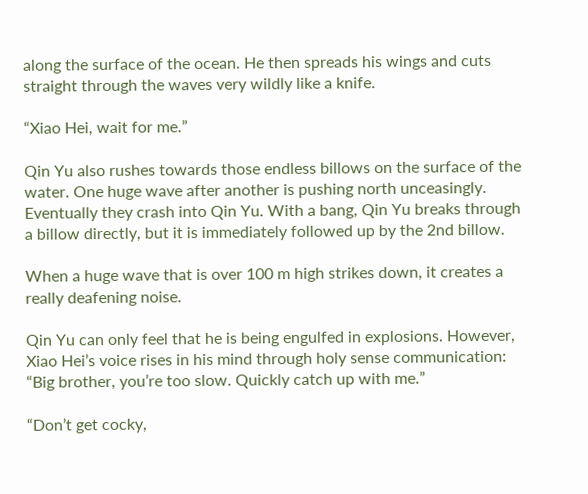along the surface of the ocean. He then spreads his wings and cuts straight through the waves very wildly like a knife.

“Xiao Hei, wait for me.”

Qin Yu also rushes towards those endless billows on the surface of the water. One huge wave after another is pushing north unceasingly. Eventually they crash into Qin Yu. With a bang, Qin Yu breaks through a billow directly, but it is immediately followed up by the 2nd billow.

When a huge wave that is over 100 m high strikes down, it creates a really deafening noise.

Qin Yu can only feel that he is being engulfed in explosions. However, Xiao Hei’s voice rises in his mind through holy sense communication: “Big brother, you’re too slow. Quickly catch up with me.”

“Don’t get cocky,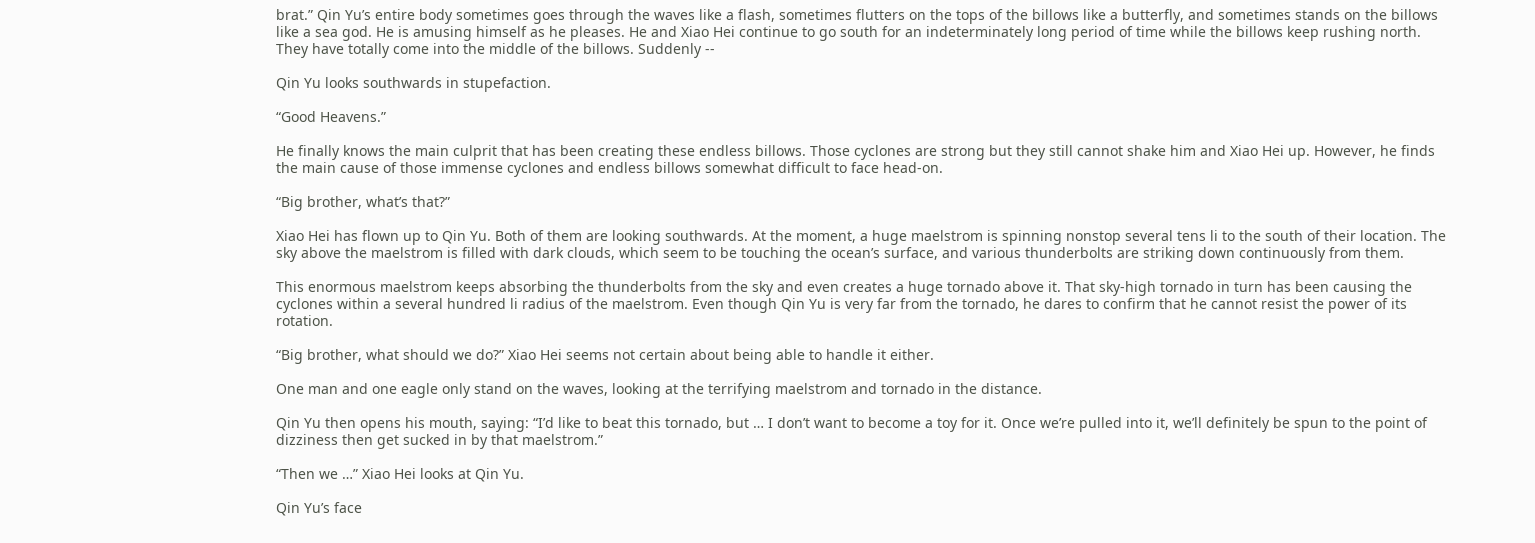brat.” Qin Yu’s entire body sometimes goes through the waves like a flash, sometimes flutters on the tops of the billows like a butterfly, and sometimes stands on the billows like a sea god. He is amusing himself as he pleases. He and Xiao Hei continue to go south for an indeterminately long period of time while the billows keep rushing north. They have totally come into the middle of the billows. Suddenly --

Qin Yu looks southwards in stupefaction.

“Good Heavens.”

He finally knows the main culprit that has been creating these endless billows. Those cyclones are strong but they still cannot shake him and Xiao Hei up. However, he finds the main cause of those immense cyclones and endless billows somewhat difficult to face head-on.

“Big brother, what’s that?”

Xiao Hei has flown up to Qin Yu. Both of them are looking southwards. At the moment, a huge maelstrom is spinning nonstop several tens li to the south of their location. The sky above the maelstrom is filled with dark clouds, which seem to be touching the ocean’s surface, and various thunderbolts are striking down continuously from them.

This enormous maelstrom keeps absorbing the thunderbolts from the sky and even creates a huge tornado above it. That sky-high tornado in turn has been causing the cyclones within a several hundred li radius of the maelstrom. Even though Qin Yu is very far from the tornado, he dares to confirm that he cannot resist the power of its rotation.

“Big brother, what should we do?” Xiao Hei seems not certain about being able to handle it either.

One man and one eagle only stand on the waves, looking at the terrifying maelstrom and tornado in the distance.

Qin Yu then opens his mouth, saying: “I’d like to beat this tornado, but … I don’t want to become a toy for it. Once we’re pulled into it, we’ll definitely be spun to the point of dizziness then get sucked in by that maelstrom.”

“Then we …” Xiao Hei looks at Qin Yu.

Qin Yu’s face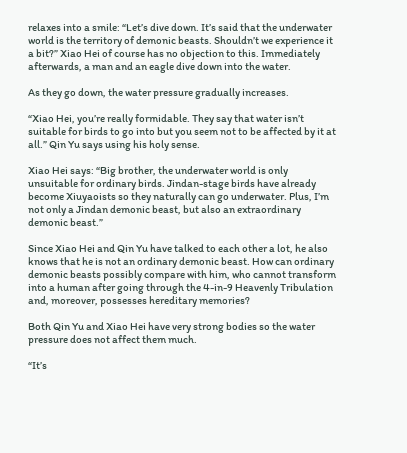relaxes into a smile: “Let’s dive down. It’s said that the underwater world is the territory of demonic beasts. Shouldn’t we experience it a bit?” Xiao Hei of course has no objection to this. Immediately afterwards, a man and an eagle dive down into the water.

As they go down, the water pressure gradually increases.

“Xiao Hei, you’re really formidable. They say that water isn’t suitable for birds to go into but you seem not to be affected by it at all.” Qin Yu says using his holy sense.

Xiao Hei says: “Big brother, the underwater world is only unsuitable for ordinary birds. Jindan-stage birds have already become Xiuyaoists so they naturally can go underwater. Plus, I’m not only a Jindan demonic beast, but also an extraordinary demonic beast.”

Since Xiao Hei and Qin Yu have talked to each other a lot, he also knows that he is not an ordinary demonic beast. How can ordinary demonic beasts possibly compare with him, who cannot transform into a human after going through the 4-in-9 Heavenly Tribulation and, moreover, possesses hereditary memories?

Both Qin Yu and Xiao Hei have very strong bodies so the water pressure does not affect them much.

“It’s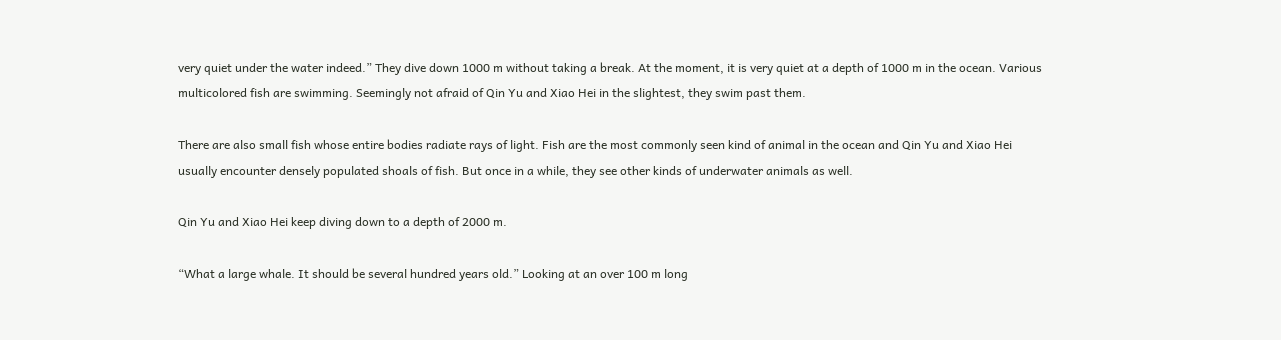very quiet under the water indeed.” They dive down 1000 m without taking a break. At the moment, it is very quiet at a depth of 1000 m in the ocean. Various multicolored fish are swimming. Seemingly not afraid of Qin Yu and Xiao Hei in the slightest, they swim past them.

There are also small fish whose entire bodies radiate rays of light. Fish are the most commonly seen kind of animal in the ocean and Qin Yu and Xiao Hei usually encounter densely populated shoals of fish. But once in a while, they see other kinds of underwater animals as well.

Qin Yu and Xiao Hei keep diving down to a depth of 2000 m.

“What a large whale. It should be several hundred years old.” Looking at an over 100 m long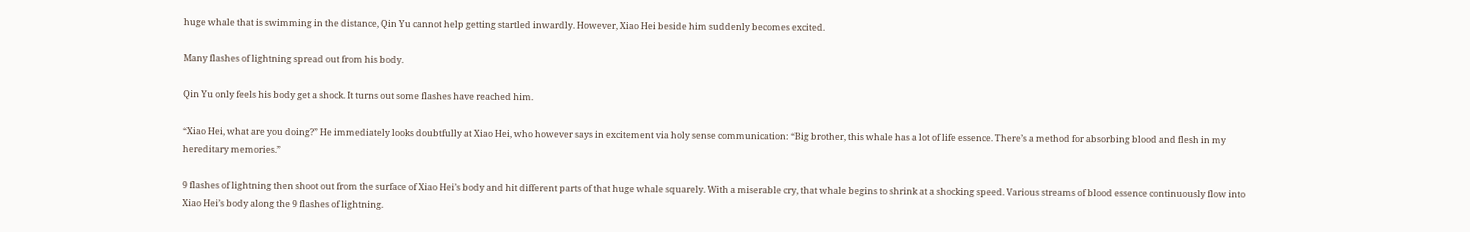huge whale that is swimming in the distance, Qin Yu cannot help getting startled inwardly. However, Xiao Hei beside him suddenly becomes excited.

Many flashes of lightning spread out from his body.

Qin Yu only feels his body get a shock. It turns out some flashes have reached him.

“Xiao Hei, what are you doing?” He immediately looks doubtfully at Xiao Hei, who however says in excitement via holy sense communication: “Big brother, this whale has a lot of life essence. There’s a method for absorbing blood and flesh in my hereditary memories.”

9 flashes of lightning then shoot out from the surface of Xiao Hei’s body and hit different parts of that huge whale squarely. With a miserable cry, that whale begins to shrink at a shocking speed. Various streams of blood essence continuously flow into Xiao Hei’s body along the 9 flashes of lightning.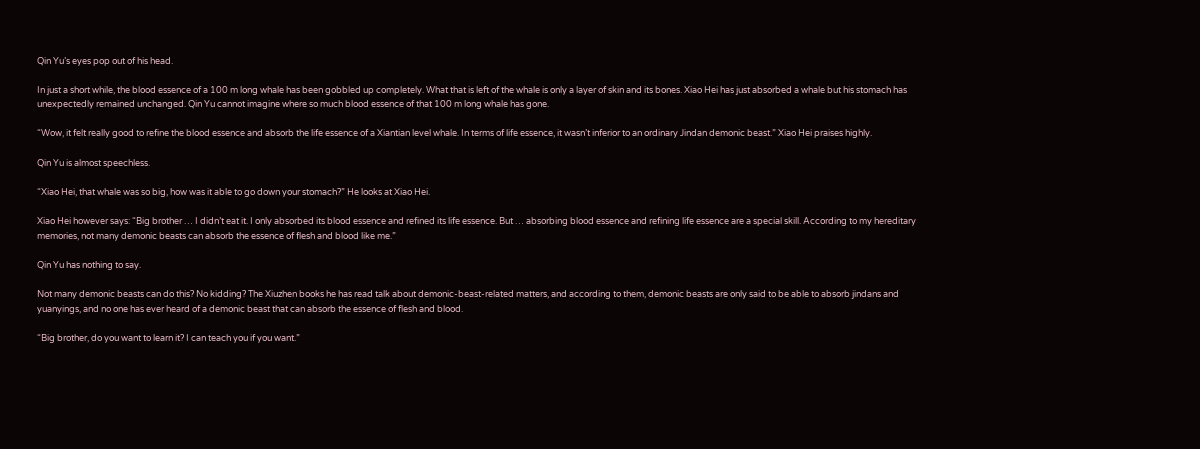Qin Yu’s eyes pop out of his head.

In just a short while, the blood essence of a 100 m long whale has been gobbled up completely. What that is left of the whale is only a layer of skin and its bones. Xiao Hei has just absorbed a whale but his stomach has unexpectedly remained unchanged. Qin Yu cannot imagine where so much blood essence of that 100 m long whale has gone.

“Wow, it felt really good to refine the blood essence and absorb the life essence of a Xiantian level whale. In terms of life essence, it wasn’t inferior to an ordinary Jindan demonic beast.” Xiao Hei praises highly.

Qin Yu is almost speechless.

“Xiao Hei, that whale was so big, how was it able to go down your stomach?” He looks at Xiao Hei.

Xiao Hei however says: “Big brother … I didn’t eat it. I only absorbed its blood essence and refined its life essence. But … absorbing blood essence and refining life essence are a special skill. According to my hereditary memories, not many demonic beasts can absorb the essence of flesh and blood like me.”

Qin Yu has nothing to say.

Not many demonic beasts can do this? No kidding? The Xiuzhen books he has read talk about demonic-beast-related matters, and according to them, demonic beasts are only said to be able to absorb jindans and yuanyings, and no one has ever heard of a demonic beast that can absorb the essence of flesh and blood.

“Big brother, do you want to learn it? I can teach you if you want.”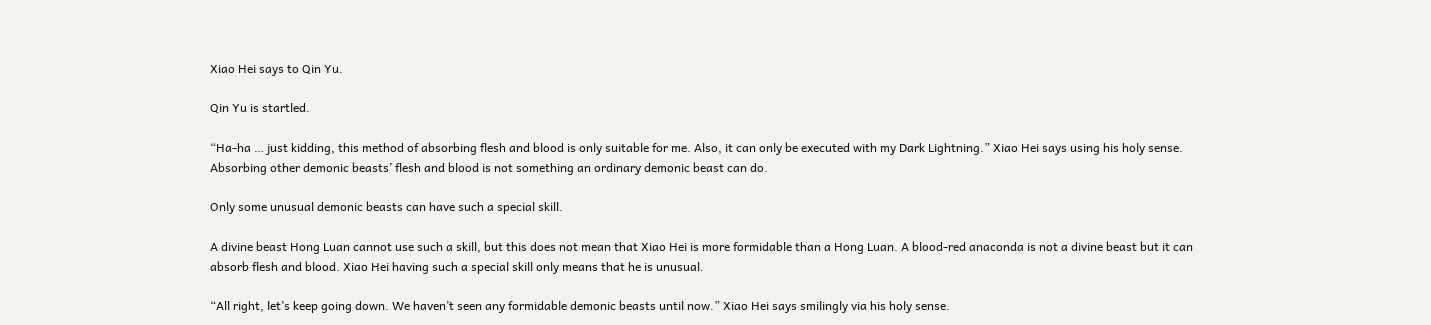Xiao Hei says to Qin Yu.

Qin Yu is startled.

“Ha-ha … just kidding, this method of absorbing flesh and blood is only suitable for me. Also, it can only be executed with my Dark Lightning.” Xiao Hei says using his holy sense. Absorbing other demonic beasts’ flesh and blood is not something an ordinary demonic beast can do.

Only some unusual demonic beasts can have such a special skill.

A divine beast Hong Luan cannot use such a skill, but this does not mean that Xiao Hei is more formidable than a Hong Luan. A blood-red anaconda is not a divine beast but it can absorb flesh and blood. Xiao Hei having such a special skill only means that he is unusual.

“All right, let’s keep going down. We haven’t seen any formidable demonic beasts until now.” Xiao Hei says smilingly via his holy sense.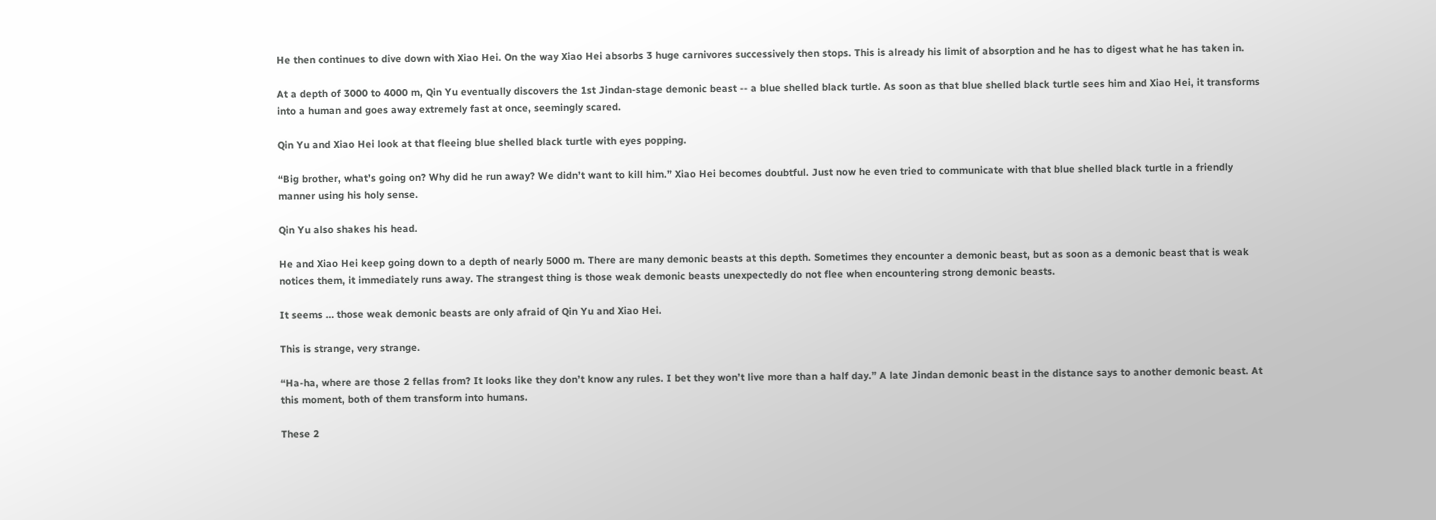He then continues to dive down with Xiao Hei. On the way Xiao Hei absorbs 3 huge carnivores successively then stops. This is already his limit of absorption and he has to digest what he has taken in.

At a depth of 3000 to 4000 m, Qin Yu eventually discovers the 1st Jindan-stage demonic beast -- a blue shelled black turtle. As soon as that blue shelled black turtle sees him and Xiao Hei, it transforms into a human and goes away extremely fast at once, seemingly scared.

Qin Yu and Xiao Hei look at that fleeing blue shelled black turtle with eyes popping.

“Big brother, what’s going on? Why did he run away? We didn’t want to kill him.” Xiao Hei becomes doubtful. Just now he even tried to communicate with that blue shelled black turtle in a friendly manner using his holy sense.

Qin Yu also shakes his head.

He and Xiao Hei keep going down to a depth of nearly 5000 m. There are many demonic beasts at this depth. Sometimes they encounter a demonic beast, but as soon as a demonic beast that is weak notices them, it immediately runs away. The strangest thing is those weak demonic beasts unexpectedly do not flee when encountering strong demonic beasts.

It seems … those weak demonic beasts are only afraid of Qin Yu and Xiao Hei.

This is strange, very strange.

“Ha-ha, where are those 2 fellas from? It looks like they don’t know any rules. I bet they won’t live more than a half day.” A late Jindan demonic beast in the distance says to another demonic beast. At this moment, both of them transform into humans.

These 2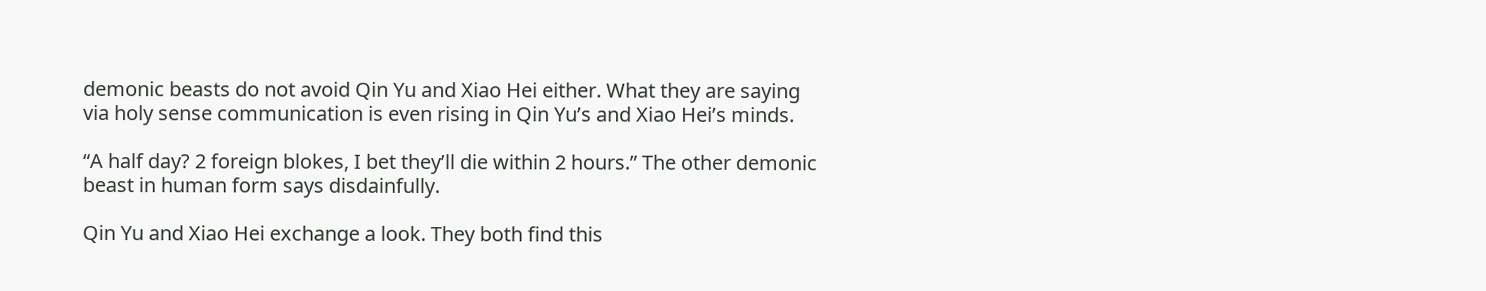demonic beasts do not avoid Qin Yu and Xiao Hei either. What they are saying via holy sense communication is even rising in Qin Yu’s and Xiao Hei’s minds.

“A half day? 2 foreign blokes, I bet they’ll die within 2 hours.” The other demonic beast in human form says disdainfully.

Qin Yu and Xiao Hei exchange a look. They both find this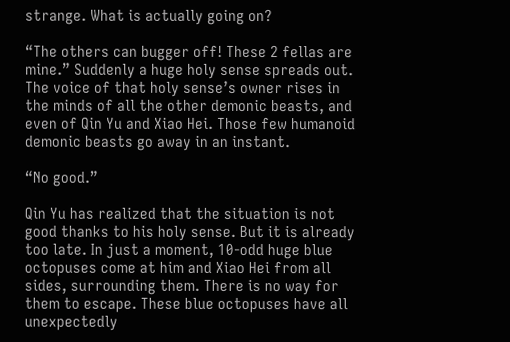strange. What is actually going on?

“The others can bugger off! These 2 fellas are mine.” Suddenly a huge holy sense spreads out. The voice of that holy sense’s owner rises in the minds of all the other demonic beasts, and even of Qin Yu and Xiao Hei. Those few humanoid demonic beasts go away in an instant.

“No good.”

Qin Yu has realized that the situation is not good thanks to his holy sense. But it is already too late. In just a moment, 10-odd huge blue octopuses come at him and Xiao Hei from all sides, surrounding them. There is no way for them to escape. These blue octopuses have all unexpectedly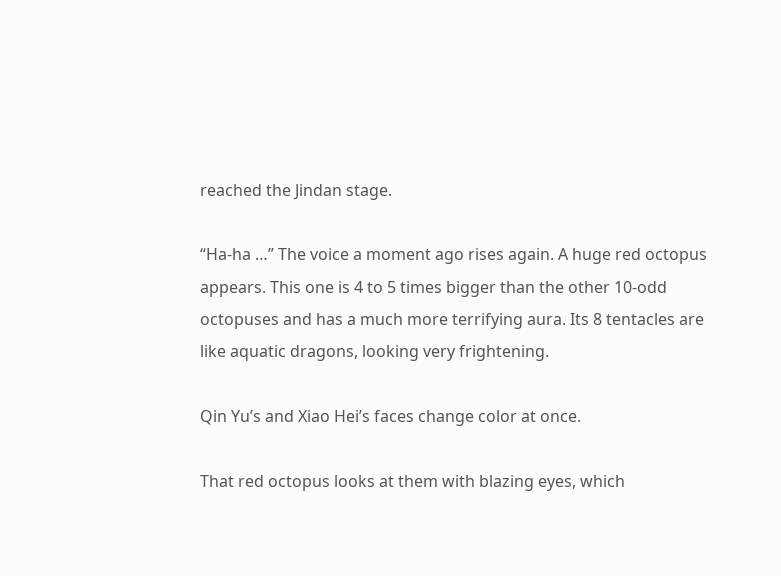reached the Jindan stage.

“Ha-ha …” The voice a moment ago rises again. A huge red octopus appears. This one is 4 to 5 times bigger than the other 10-odd octopuses and has a much more terrifying aura. Its 8 tentacles are like aquatic dragons, looking very frightening.

Qin Yu’s and Xiao Hei’s faces change color at once.

That red octopus looks at them with blazing eyes, which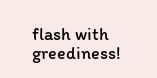flash with greediness!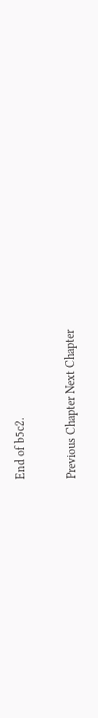End of b5c2.

Previous Chapter Next Chapter